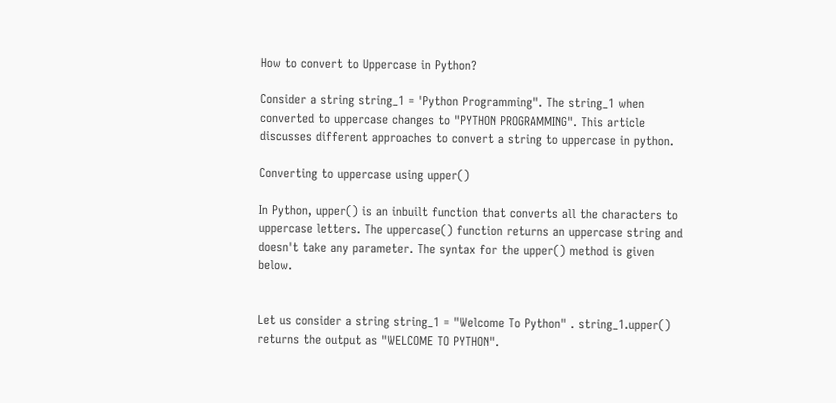How to convert to Uppercase in Python?

Consider a string string_1 = 'Python Programming". The string_1 when converted to uppercase changes to "PYTHON PROGRAMMING". This article discusses different approaches to convert a string to uppercase in python.

Converting to uppercase using upper()

In Python, upper() is an inbuilt function that converts all the characters to uppercase letters. The uppercase() function returns an uppercase string and doesn't take any parameter. The syntax for the upper() method is given below.


Let us consider a string string_1 = "Welcome To Python" . string_1.upper() returns the output as "WELCOME TO PYTHON".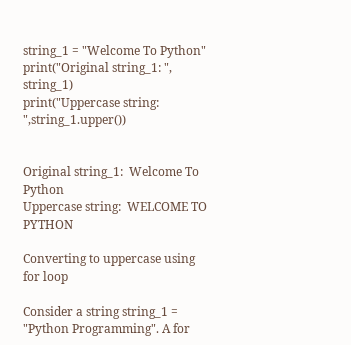string_1 = "Welcome To Python"
print("Original string_1: ", string_1)
print("Uppercase string: ",string_1.upper())


Original string_1:  Welcome To Python
Uppercase string:  WELCOME TO PYTHON

Converting to uppercase using for loop

Consider a string string_1 = "Python Programming". A for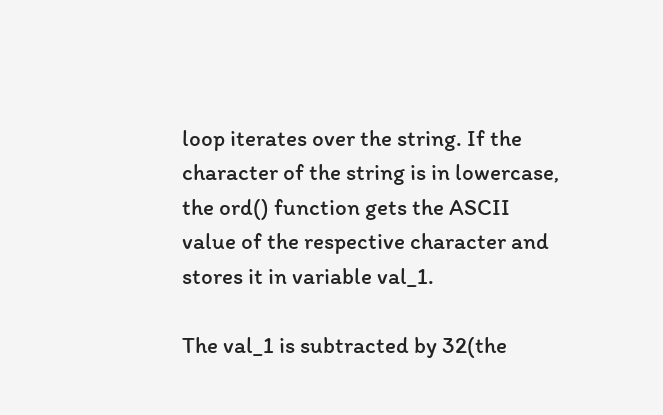loop iterates over the string. If the character of the string is in lowercase, the ord() function gets the ASCII value of the respective character and stores it in variable val_1.

The val_1 is subtracted by 32(the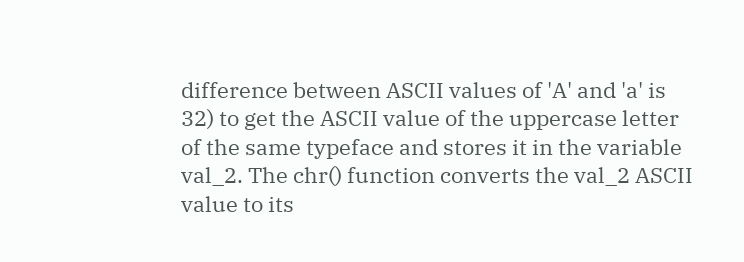difference between ASCII values of 'A' and 'a' is 32) to get the ASCII value of the uppercase letter of the same typeface and stores it in the variable val_2. The chr() function converts the val_2 ASCII value to its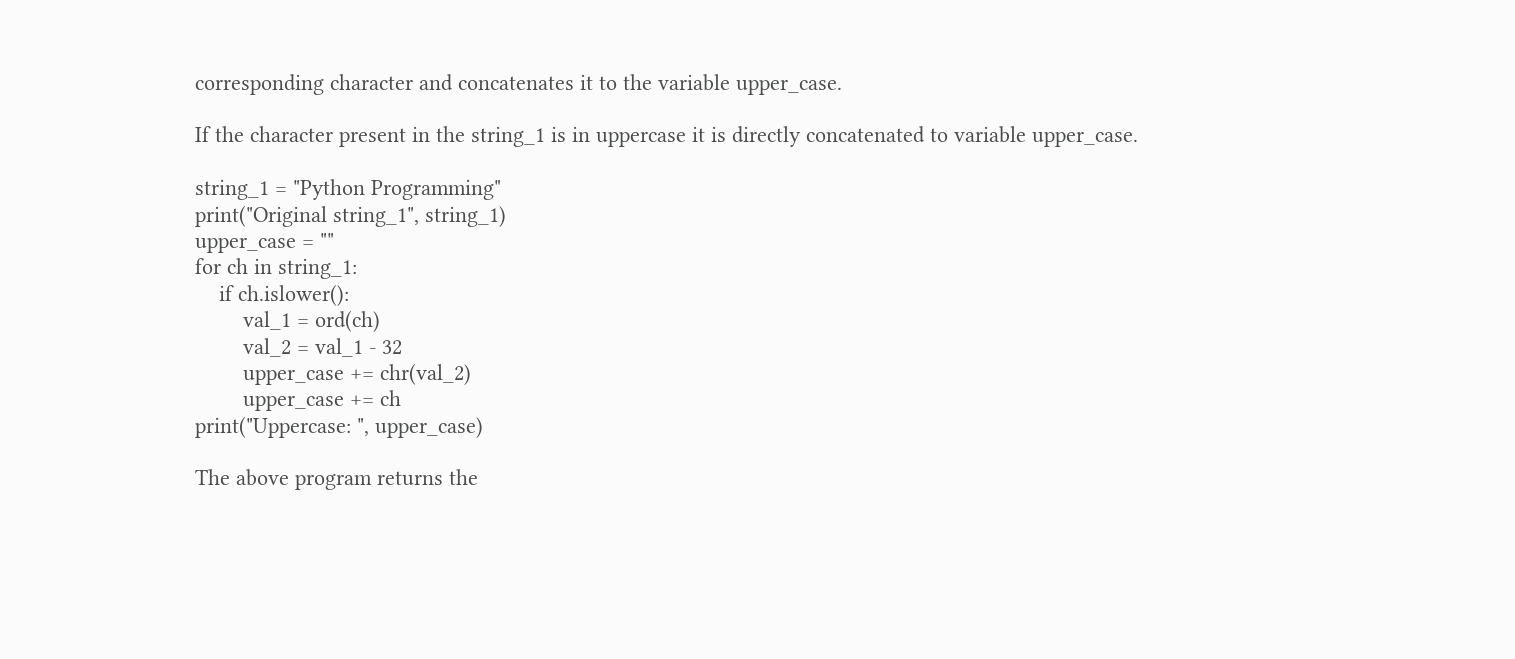corresponding character and concatenates it to the variable upper_case.

If the character present in the string_1 is in uppercase it is directly concatenated to variable upper_case.

string_1 = "Python Programming"
print("Original string_1", string_1)
upper_case = ""
for ch in string_1:
    if ch.islower():
        val_1 = ord(ch)
        val_2 = val_1 - 32
        upper_case += chr(val_2)
        upper_case += ch
print("Uppercase: ", upper_case)

The above program returns the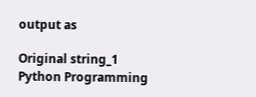output as

Original string_1 Python Programming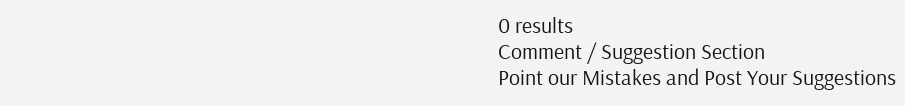0 results
Comment / Suggestion Section
Point our Mistakes and Post Your Suggestions